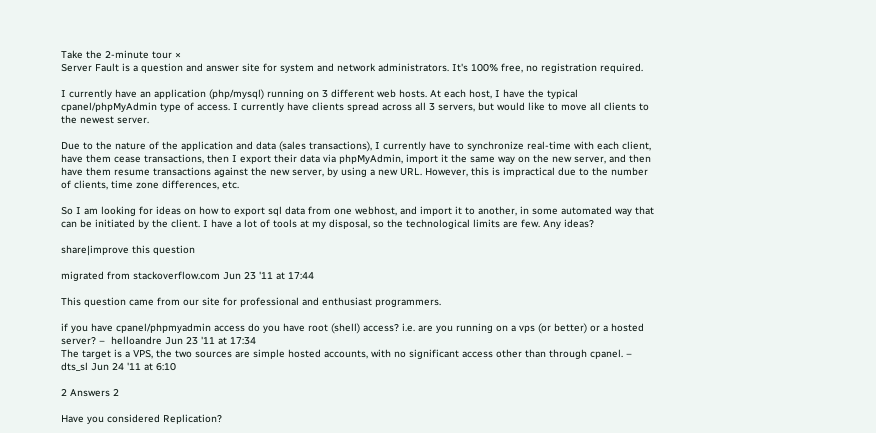Take the 2-minute tour ×
Server Fault is a question and answer site for system and network administrators. It's 100% free, no registration required.

I currently have an application (php/mysql) running on 3 different web hosts. At each host, I have the typical cpanel/phpMyAdmin type of access. I currently have clients spread across all 3 servers, but would like to move all clients to the newest server.

Due to the nature of the application and data (sales transactions), I currently have to synchronize real-time with each client, have them cease transactions, then I export their data via phpMyAdmin, import it the same way on the new server, and then have them resume transactions against the new server, by using a new URL. However, this is impractical due to the number of clients, time zone differences, etc.

So I am looking for ideas on how to export sql data from one webhost, and import it to another, in some automated way that can be initiated by the client. I have a lot of tools at my disposal, so the technological limits are few. Any ideas?

share|improve this question

migrated from stackoverflow.com Jun 23 '11 at 17:44

This question came from our site for professional and enthusiast programmers.

if you have cpanel/phpmyadmin access do you have root (shell) access? i.e. are you running on a vps (or better) or a hosted server? –  helloandre Jun 23 '11 at 17:34
The target is a VPS, the two sources are simple hosted accounts, with no significant access other than through cpanel. –  dts_sl Jun 24 '11 at 6:10

2 Answers 2

Have you considered Replication?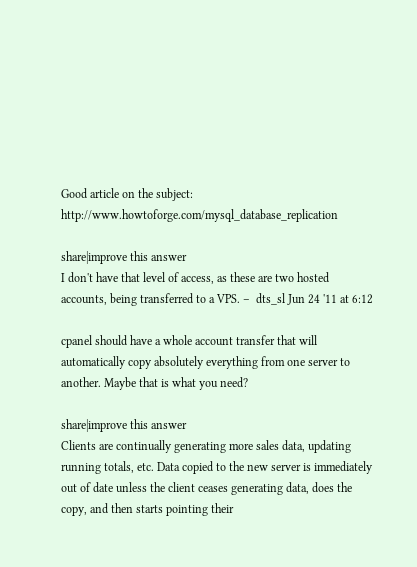Good article on the subject: http://www.howtoforge.com/mysql_database_replication

share|improve this answer
I don't have that level of access, as these are two hosted accounts, being transferred to a VPS. –  dts_sl Jun 24 '11 at 6:12

cpanel should have a whole account transfer that will automatically copy absolutely everything from one server to another. Maybe that is what you need?

share|improve this answer
Clients are continually generating more sales data, updating running totals, etc. Data copied to the new server is immediately out of date unless the client ceases generating data, does the copy, and then starts pointing their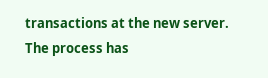transactions at the new server. The process has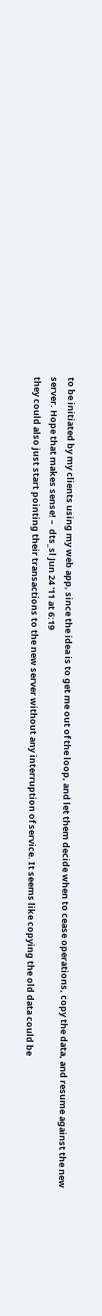to be initiated by my clients using my web app, since the idea is to get me out of the loop, and let them decide when to cease operations, copy the data, and resume against the new server. Hope that makes sense! –  dts_sl Jun 24 '11 at 6:19
they could also just start pointing their transactions to the new server without any interruption of service. It seems like copying the old data could be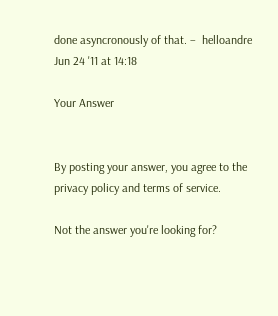done asyncronously of that. –  helloandre Jun 24 '11 at 14:18

Your Answer


By posting your answer, you agree to the privacy policy and terms of service.

Not the answer you're looking for?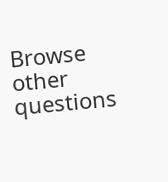Browse other questions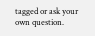tagged or ask your own question.